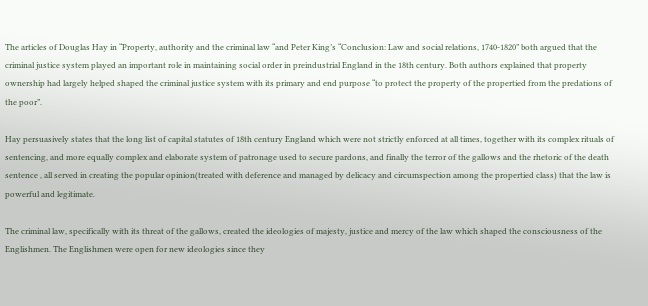The articles of Douglas Hay in “Property, authority and the criminal law “and Peter King’s “Conclusion: Law and social relations, 1740-1820” both argued that the criminal justice system played an important role in maintaining social order in preindustrial England in the 18th century. Both authors explained that property ownership had largely helped shaped the criminal justice system with its primary and end purpose “to protect the property of the propertied from the predations of the poor”.

Hay persuasively states that the long list of capital statutes of 18th century England which were not strictly enforced at all times, together with its complex rituals of sentencing, and more equally complex and elaborate system of patronage used to secure pardons, and finally the terror of the gallows and the rhetoric of the death sentence , all served in creating the popular opinion(treated with deference and managed by delicacy and circumspection among the propertied class) that the law is powerful and legitimate.

The criminal law, specifically with its threat of the gallows, created the ideologies of majesty, justice and mercy of the law which shaped the consciousness of the Englishmen. The Englishmen were open for new ideologies since they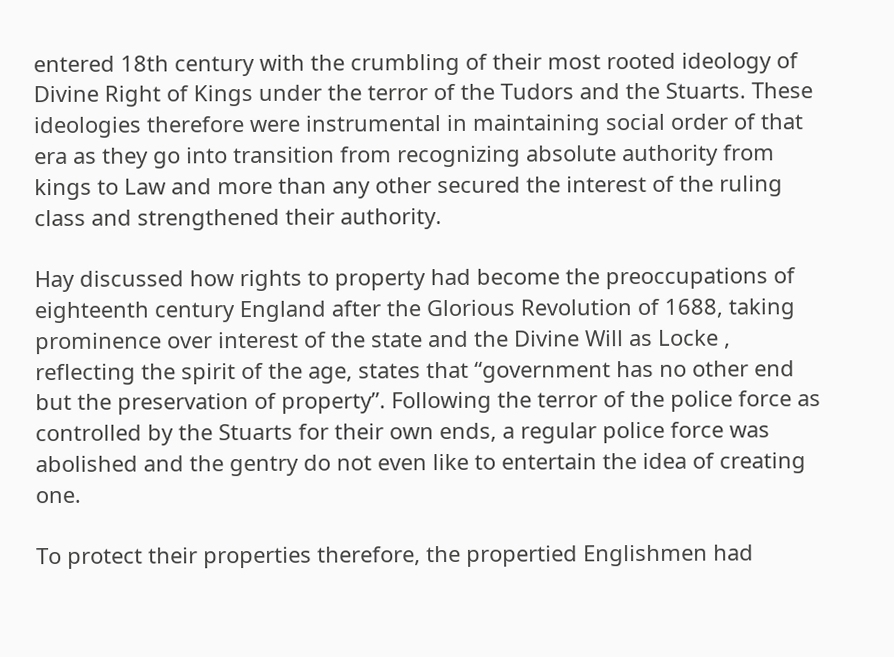entered 18th century with the crumbling of their most rooted ideology of Divine Right of Kings under the terror of the Tudors and the Stuarts. These ideologies therefore were instrumental in maintaining social order of that era as they go into transition from recognizing absolute authority from kings to Law and more than any other secured the interest of the ruling class and strengthened their authority.

Hay discussed how rights to property had become the preoccupations of eighteenth century England after the Glorious Revolution of 1688, taking prominence over interest of the state and the Divine Will as Locke , reflecting the spirit of the age, states that “government has no other end but the preservation of property”. Following the terror of the police force as controlled by the Stuarts for their own ends, a regular police force was abolished and the gentry do not even like to entertain the idea of creating one.

To protect their properties therefore, the propertied Englishmen had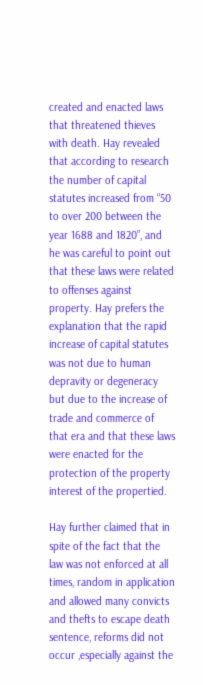created and enacted laws that threatened thieves with death. Hay revealed that according to research the number of capital statutes increased from “50 to over 200 between the year 1688 and 1820”, and he was careful to point out that these laws were related to offenses against property. Hay prefers the explanation that the rapid increase of capital statutes was not due to human depravity or degeneracy but due to the increase of trade and commerce of that era and that these laws were enacted for the protection of the property interest of the propertied.

Hay further claimed that in spite of the fact that the law was not enforced at all times, random in application and allowed many convicts and thefts to escape death sentence, reforms did not occur ,especially against the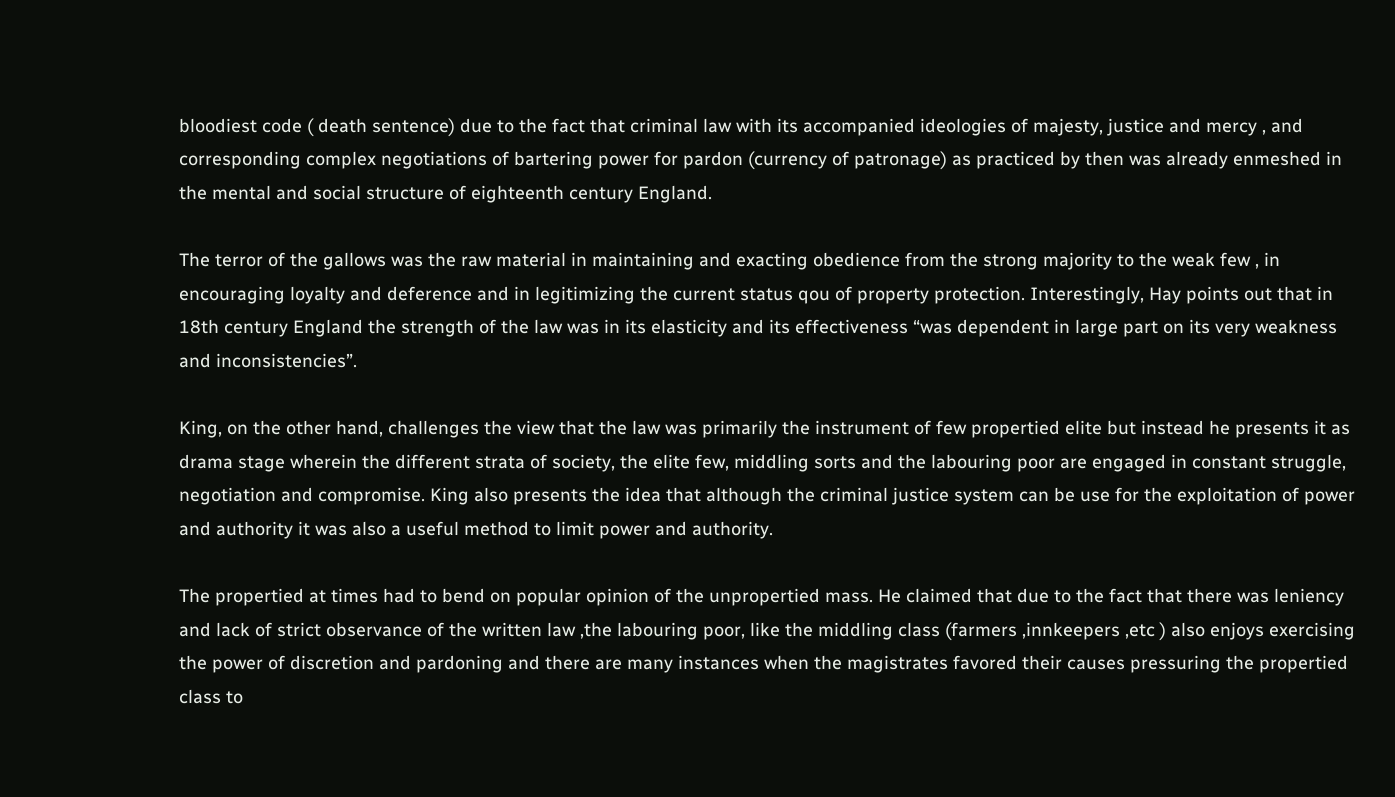bloodiest code ( death sentence) due to the fact that criminal law with its accompanied ideologies of majesty, justice and mercy , and corresponding complex negotiations of bartering power for pardon (currency of patronage) as practiced by then was already enmeshed in the mental and social structure of eighteenth century England.

The terror of the gallows was the raw material in maintaining and exacting obedience from the strong majority to the weak few , in encouraging loyalty and deference and in legitimizing the current status qou of property protection. Interestingly, Hay points out that in 18th century England the strength of the law was in its elasticity and its effectiveness “was dependent in large part on its very weakness and inconsistencies”.

King, on the other hand, challenges the view that the law was primarily the instrument of few propertied elite but instead he presents it as drama stage wherein the different strata of society, the elite few, middling sorts and the labouring poor are engaged in constant struggle, negotiation and compromise. King also presents the idea that although the criminal justice system can be use for the exploitation of power and authority it was also a useful method to limit power and authority.

The propertied at times had to bend on popular opinion of the unpropertied mass. He claimed that due to the fact that there was leniency and lack of strict observance of the written law ,the labouring poor, like the middling class (farmers ,innkeepers ,etc ) also enjoys exercising the power of discretion and pardoning and there are many instances when the magistrates favored their causes pressuring the propertied class to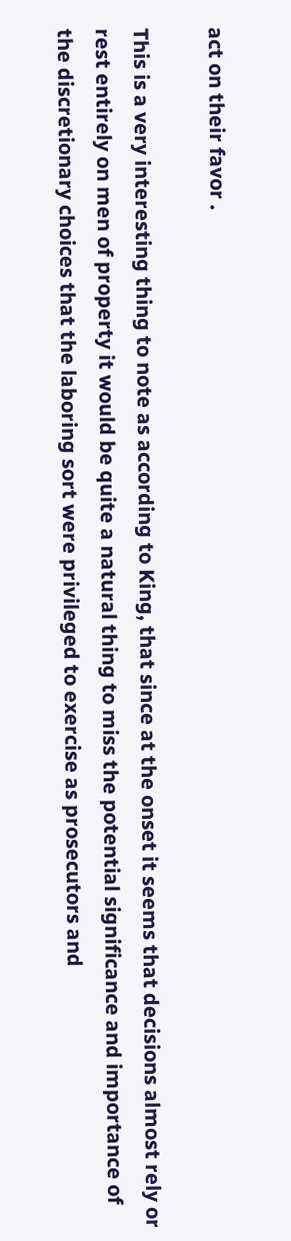act on their favor .

This is a very interesting thing to note as according to King, that since at the onset it seems that decisions almost rely or rest entirely on men of property it would be quite a natural thing to miss the potential significance and importance of the discretionary choices that the laboring sort were privileged to exercise as prosecutors and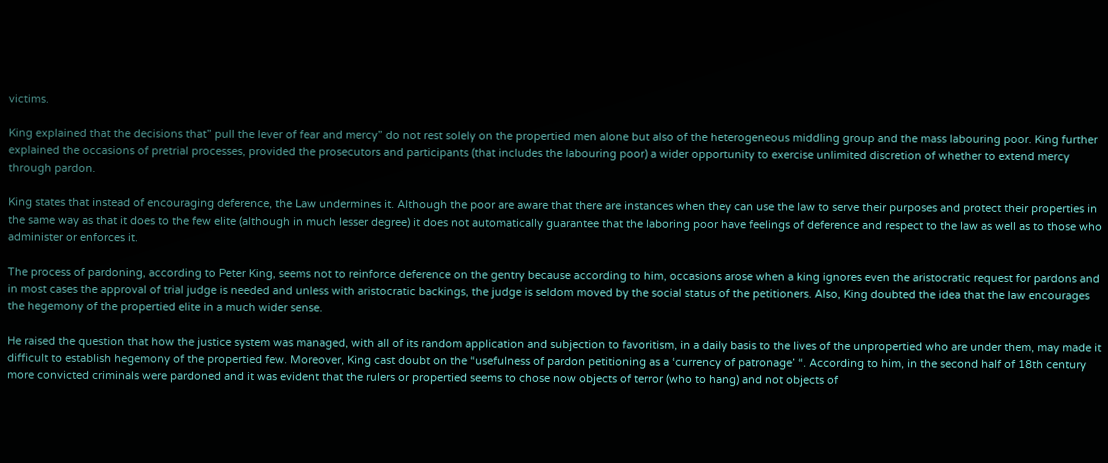victims.

King explained that the decisions that” pull the lever of fear and mercy” do not rest solely on the propertied men alone but also of the heterogeneous middling group and the mass labouring poor. King further explained the occasions of pretrial processes, provided the prosecutors and participants (that includes the labouring poor) a wider opportunity to exercise unlimited discretion of whether to extend mercy through pardon.

King states that instead of encouraging deference, the Law undermines it. Although the poor are aware that there are instances when they can use the law to serve their purposes and protect their properties in the same way as that it does to the few elite (although in much lesser degree) it does not automatically guarantee that the laboring poor have feelings of deference and respect to the law as well as to those who administer or enforces it.

The process of pardoning, according to Peter King, seems not to reinforce deference on the gentry because according to him, occasions arose when a king ignores even the aristocratic request for pardons and in most cases the approval of trial judge is needed and unless with aristocratic backings, the judge is seldom moved by the social status of the petitioners. Also, King doubted the idea that the law encourages the hegemony of the propertied elite in a much wider sense.

He raised the question that how the justice system was managed, with all of its random application and subjection to favoritism, in a daily basis to the lives of the unpropertied who are under them, may made it difficult to establish hegemony of the propertied few. Moreover, King cast doubt on the “usefulness of pardon petitioning as a ‘currency of patronage’ “. According to him, in the second half of 18th century more convicted criminals were pardoned and it was evident that the rulers or propertied seems to chose now objects of terror (who to hang) and not objects of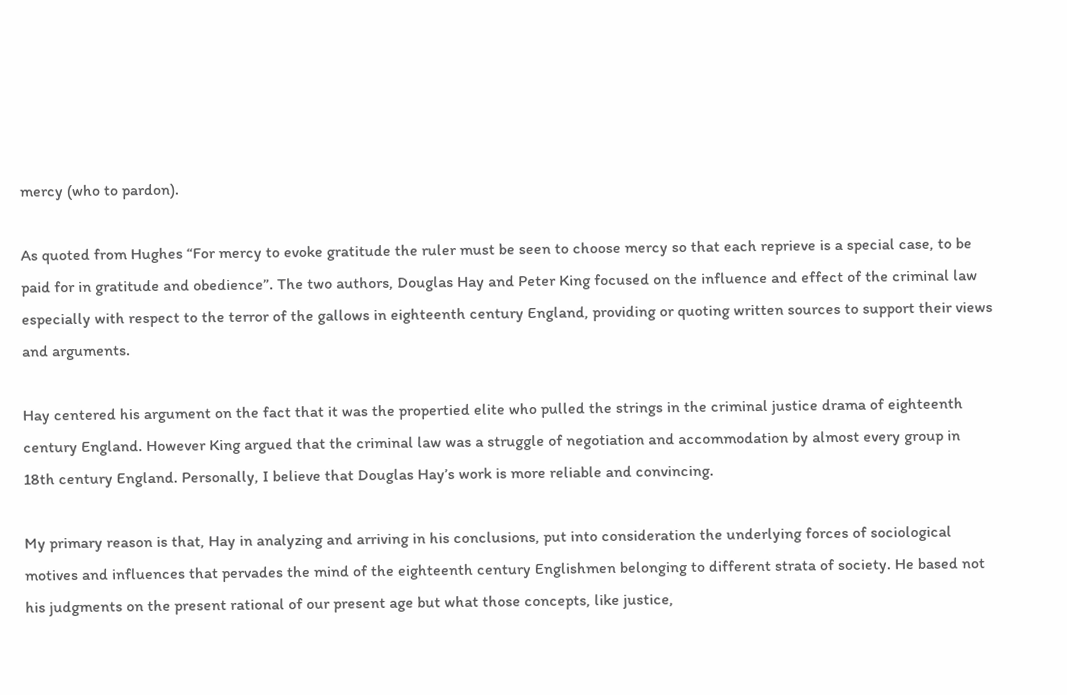mercy (who to pardon).

As quoted from Hughes “For mercy to evoke gratitude the ruler must be seen to choose mercy so that each reprieve is a special case, to be paid for in gratitude and obedience”. The two authors, Douglas Hay and Peter King focused on the influence and effect of the criminal law especially with respect to the terror of the gallows in eighteenth century England, providing or quoting written sources to support their views and arguments.

Hay centered his argument on the fact that it was the propertied elite who pulled the strings in the criminal justice drama of eighteenth century England. However King argued that the criminal law was a struggle of negotiation and accommodation by almost every group in 18th century England. Personally, I believe that Douglas Hay’s work is more reliable and convincing.

My primary reason is that, Hay in analyzing and arriving in his conclusions, put into consideration the underlying forces of sociological motives and influences that pervades the mind of the eighteenth century Englishmen belonging to different strata of society. He based not his judgments on the present rational of our present age but what those concepts, like justice,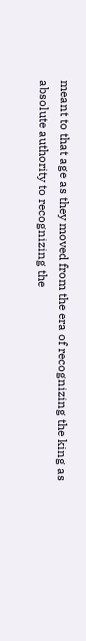meant to that age as they moved from the era of recognizing the king as absolute authority to recognizing the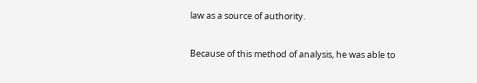law as a source of authority.

Because of this method of analysis, he was able to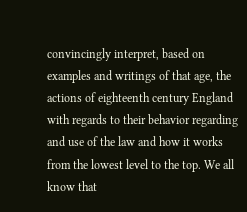convincingly interpret, based on examples and writings of that age, the actions of eighteenth century England with regards to their behavior regarding and use of the law and how it works from the lowest level to the top. We all know that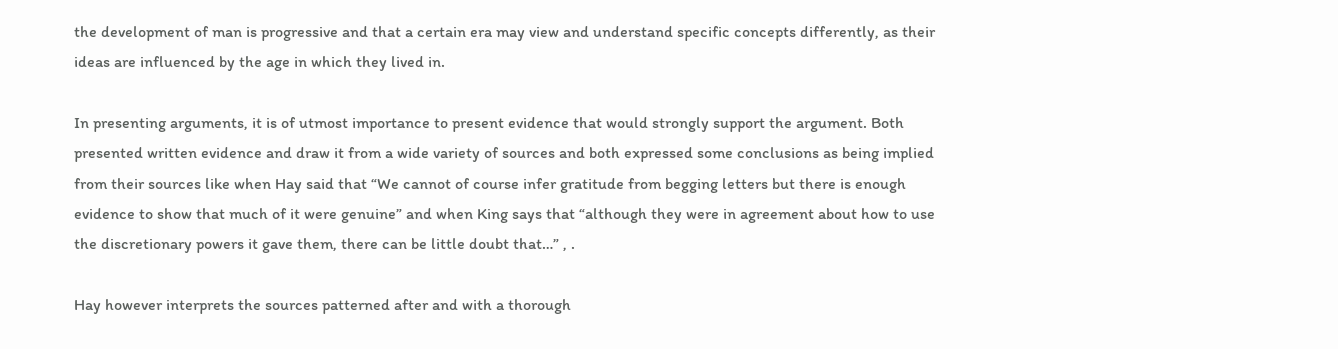the development of man is progressive and that a certain era may view and understand specific concepts differently, as their ideas are influenced by the age in which they lived in.

In presenting arguments, it is of utmost importance to present evidence that would strongly support the argument. Both presented written evidence and draw it from a wide variety of sources and both expressed some conclusions as being implied from their sources like when Hay said that “We cannot of course infer gratitude from begging letters but there is enough evidence to show that much of it were genuine” and when King says that “although they were in agreement about how to use the discretionary powers it gave them, there can be little doubt that…” , .

Hay however interprets the sources patterned after and with a thorough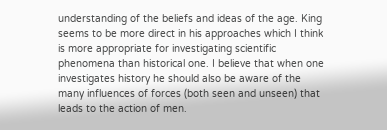understanding of the beliefs and ideas of the age. King seems to be more direct in his approaches which I think is more appropriate for investigating scientific phenomena than historical one. I believe that when one investigates history he should also be aware of the many influences of forces (both seen and unseen) that leads to the action of men.